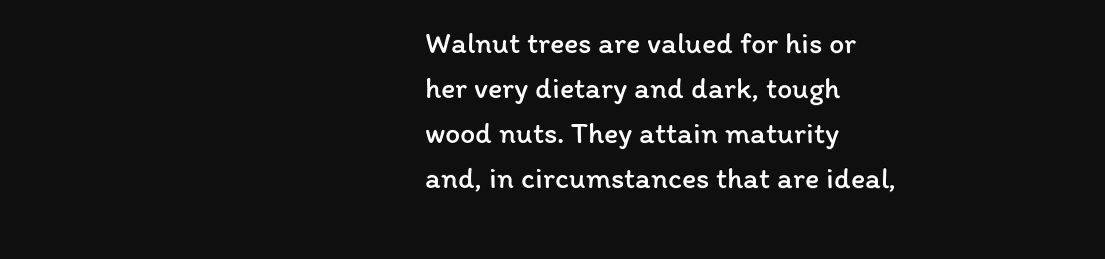Walnut trees are valued for his or her very dietary and dark, tough wood nuts. They attain maturity and, in circumstances that are ideal,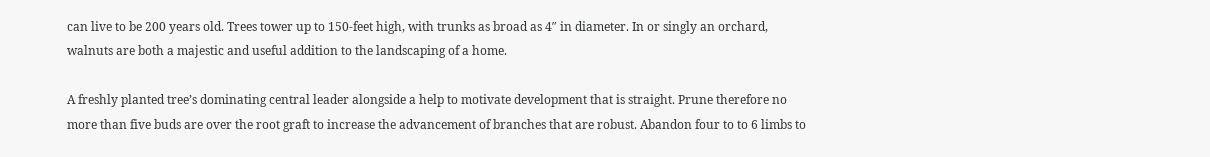can live to be 200 years old. Trees tower up to 150-feet high, with trunks as broad as 4″ in diameter. In or singly an orchard, walnuts are both a majestic and useful addition to the landscaping of a home.

A freshly planted tree’s dominating central leader alongside a help to motivate development that is straight. Prune therefore no more than five buds are over the root graft to increase the advancement of branches that are robust. Abandon four to to 6 limbs to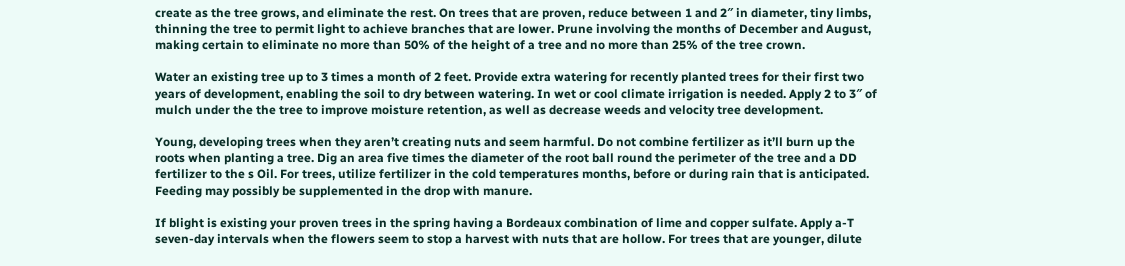create as the tree grows, and eliminate the rest. On trees that are proven, reduce between 1 and 2″ in diameter, tiny limbs, thinning the tree to permit light to achieve branches that are lower. Prune involving the months of December and August, making certain to eliminate no more than 50% of the height of a tree and no more than 25% of the tree crown.

Water an existing tree up to 3 times a month of 2 feet. Provide extra watering for recently planted trees for their first two years of development, enabling the soil to dry between watering. In wet or cool climate irrigation is needed. Apply 2 to 3″ of mulch under the the tree to improve moisture retention, as well as decrease weeds and velocity tree development.

Young, developing trees when they aren’t creating nuts and seem harmful. Do not combine fertilizer as it’ll burn up the roots when planting a tree. Dig an area five times the diameter of the root ball round the perimeter of the tree and a DD fertilizer to the s Oil. For trees, utilize fertilizer in the cold temperatures months, before or during rain that is anticipated. Feeding may possibly be supplemented in the drop with manure.

If blight is existing your proven trees in the spring having a Bordeaux combination of lime and copper sulfate. Apply a-T seven-day intervals when the flowers seem to stop a harvest with nuts that are hollow. For trees that are younger, dilute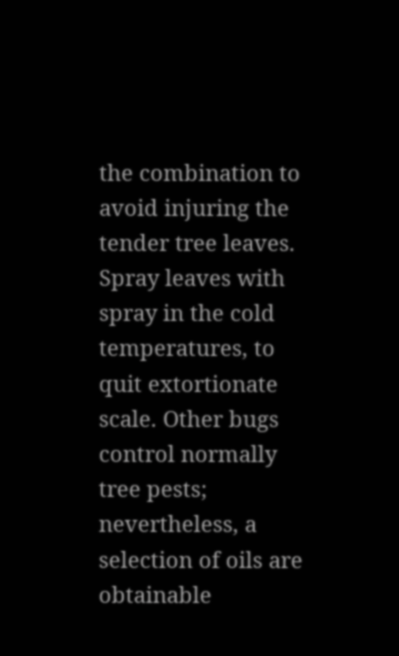the combination to avoid injuring the tender tree leaves. Spray leaves with spray in the cold temperatures, to quit extortionate scale. Other bugs control normally tree pests; nevertheless, a selection of oils are obtainable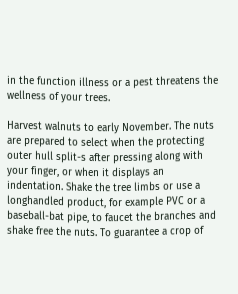in the function illness or a pest threatens the wellness of your trees.

Harvest walnuts to early November. The nuts are prepared to select when the protecting outer hull split-s after pressing along with your finger, or when it displays an indentation. Shake the tree limbs or use a longhandled product, for example PVC or a baseball-bat pipe, to faucet the branches and shake free the nuts. To guarantee a crop of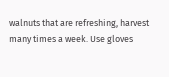walnuts that are refreshing, harvest many times a week. Use gloves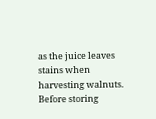as the juice leaves stains when harvesting walnuts. Before storing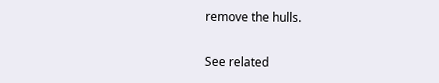remove the hulls.

See related